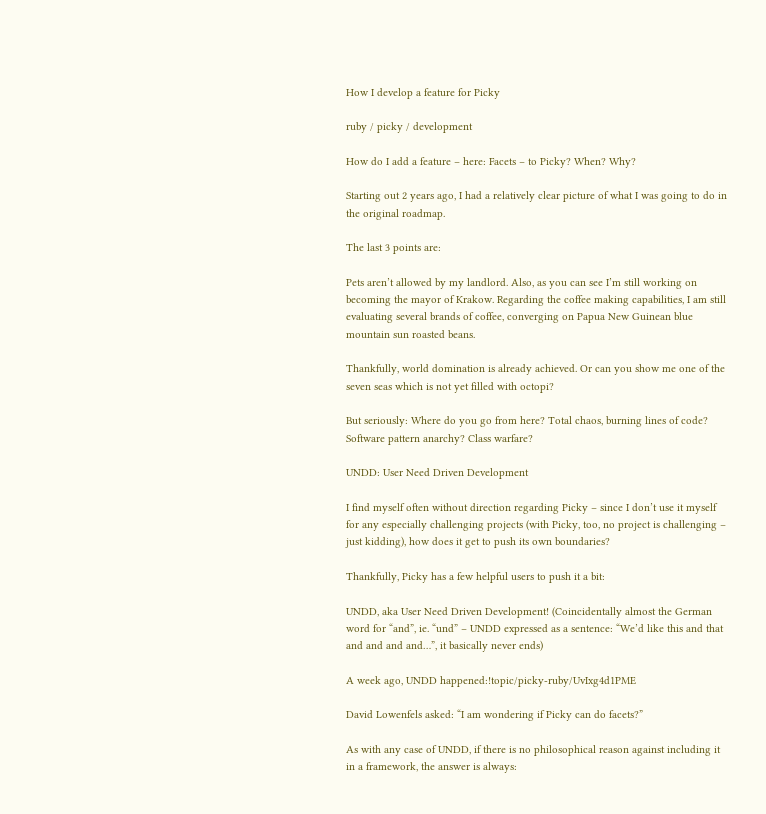How I develop a feature for Picky

ruby / picky / development

How do I add a feature – here: Facets – to Picky? When? Why?

Starting out 2 years ago, I had a relatively clear picture of what I was going to do in the original roadmap.

The last 3 points are:

Pets aren’t allowed by my landlord. Also, as you can see I’m still working on becoming the mayor of Krakow. Regarding the coffee making capabilities, I am still evaluating several brands of coffee, converging on Papua New Guinean blue mountain sun roasted beans.

Thankfully, world domination is already achieved. Or can you show me one of the seven seas which is not yet filled with octopi?

But seriously: Where do you go from here? Total chaos, burning lines of code? Software pattern anarchy? Class warfare?

UNDD: User Need Driven Development

I find myself often without direction regarding Picky – since I don’t use it myself for any especially challenging projects (with Picky, too, no project is challenging – just kidding), how does it get to push its own boundaries?

Thankfully, Picky has a few helpful users to push it a bit:

UNDD, aka User Need Driven Development! (Coincidentally almost the German word for “and”, ie. “und” – UNDD expressed as a sentence: “We’d like this and that and and and and…”, it basically never ends)

A week ago, UNDD happened:!topic/picky-ruby/UvIxg4d1PME

David Lowenfels asked: “I am wondering if Picky can do facets?”

As with any case of UNDD, if there is no philosophical reason against including it in a framework, the answer is always: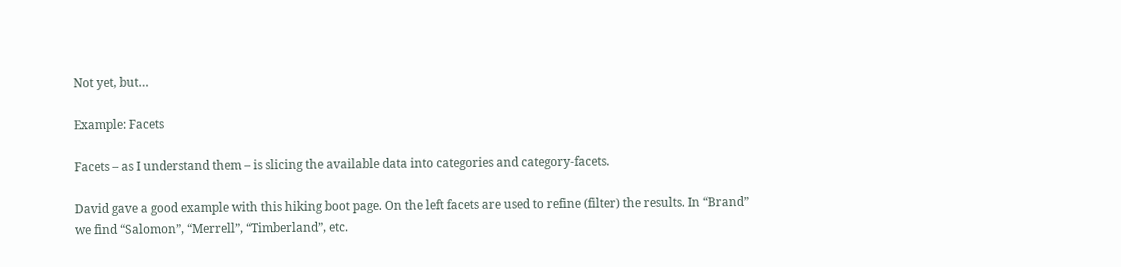Not yet, but…

Example: Facets

Facets – as I understand them – is slicing the available data into categories and category-facets.

David gave a good example with this hiking boot page. On the left facets are used to refine (filter) the results. In “Brand” we find “Salomon”, “Merrell”, “Timberland”, etc.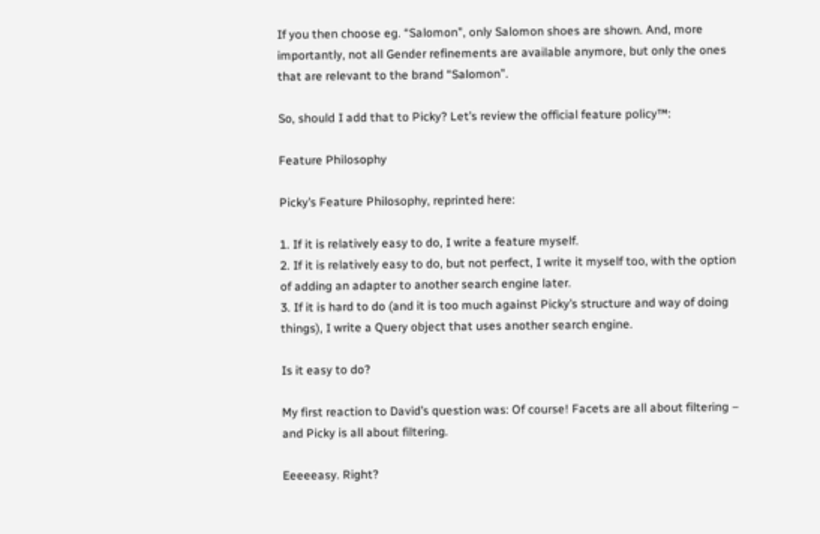If you then choose eg. “Salomon”, only Salomon shoes are shown. And, more importantly, not all Gender refinements are available anymore, but only the ones that are relevant to the brand “Salomon”.

So, should I add that to Picky? Let’s review the official feature policy™:

Feature Philosophy

Picky’s Feature Philosophy, reprinted here:

1. If it is relatively easy to do, I write a feature myself.
2. If it is relatively easy to do, but not perfect, I write it myself too, with the option of adding an adapter to another search engine later.
3. If it is hard to do (and it is too much against Picky’s structure and way of doing things), I write a Query object that uses another search engine.

Is it easy to do?

My first reaction to David’s question was: Of course! Facets are all about filtering – and Picky is all about filtering.

Eeeeeasy. Right?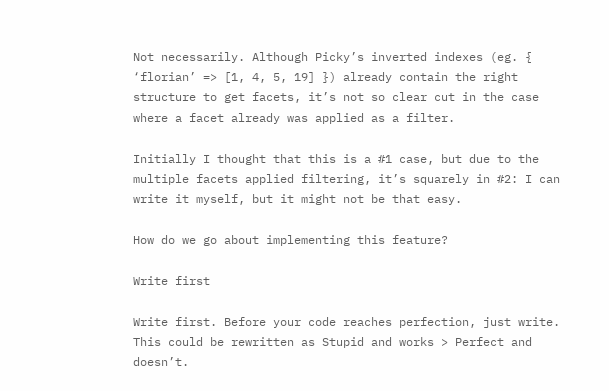Not necessarily. Although Picky’s inverted indexes (eg. { ‘florian’ => [1, 4, 5, 19] }) already contain the right structure to get facets, it’s not so clear cut in the case where a facet already was applied as a filter.

Initially I thought that this is a #1 case, but due to the multiple facets applied filtering, it’s squarely in #2: I can write it myself, but it might not be that easy.

How do we go about implementing this feature?

Write first

Write first. Before your code reaches perfection, just write. This could be rewritten as Stupid and works > Perfect and doesn’t.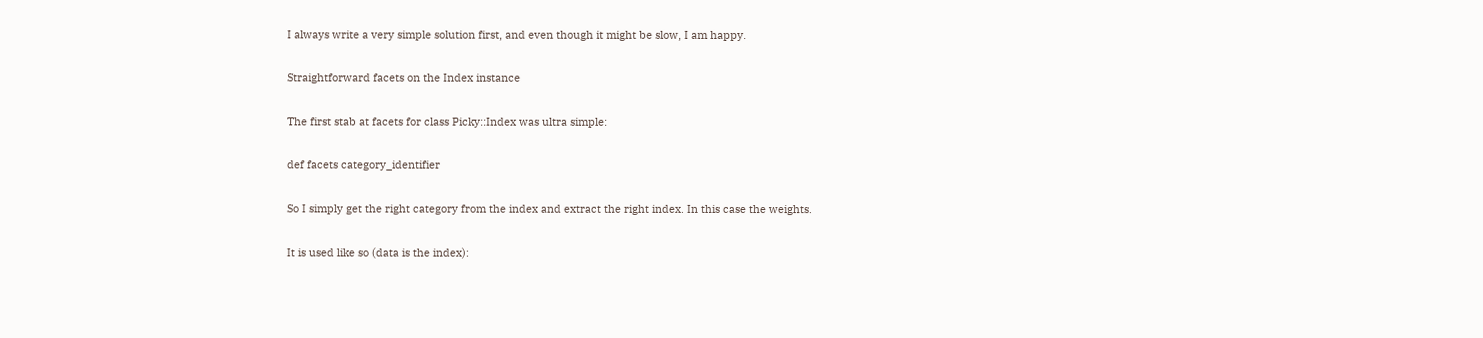I always write a very simple solution first, and even though it might be slow, I am happy.

Straightforward facets on the Index instance

The first stab at facets for class Picky::Index was ultra simple:

def facets category_identifier

So I simply get the right category from the index and extract the right index. In this case the weights.

It is used like so (data is the index):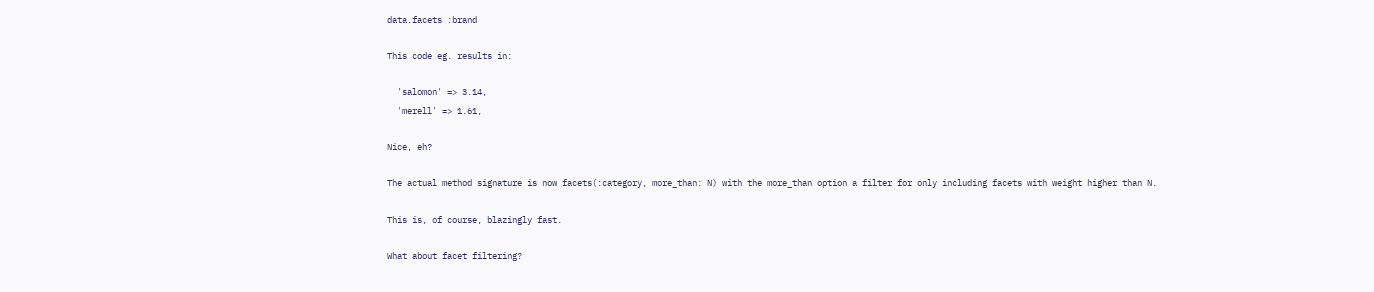data.facets :brand

This code eg. results in:

  'salomon' => 3.14,
  'merell' => 1.61,

Nice, eh?

The actual method signature is now facets(:category, more_than: N) with the more_than option a filter for only including facets with weight higher than N.

This is, of course, blazingly fast.

What about facet filtering?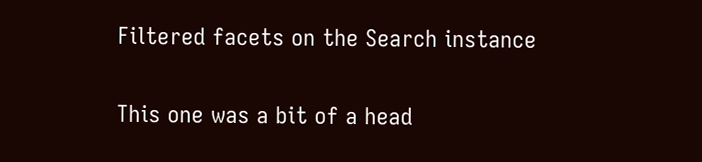Filtered facets on the Search instance

This one was a bit of a head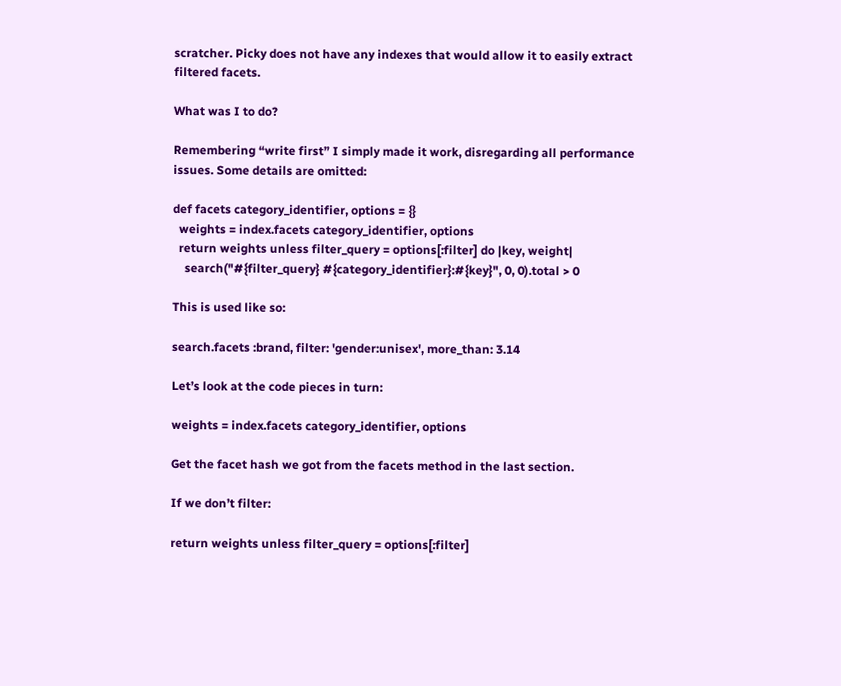scratcher. Picky does not have any indexes that would allow it to easily extract filtered facets.

What was I to do?

Remembering “write first” I simply made it work, disregarding all performance issues. Some details are omitted:

def facets category_identifier, options = {}
  weights = index.facets category_identifier, options
  return weights unless filter_query = options[:filter] do |key, weight|
    search("#{filter_query} #{category_identifier}:#{key}", 0, 0).total > 0

This is used like so:

search.facets :brand, filter: 'gender:unisex', more_than: 3.14

Let’s look at the code pieces in turn:

weights = index.facets category_identifier, options

Get the facet hash we got from the facets method in the last section.

If we don’t filter:

return weights unless filter_query = options[:filter]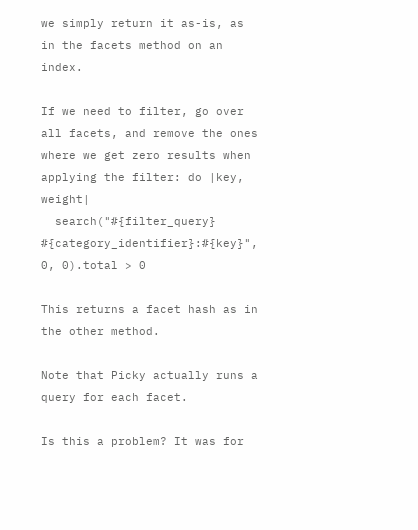we simply return it as-is, as in the facets method on an index.

If we need to filter, go over all facets, and remove the ones where we get zero results when applying the filter: do |key, weight|
  search("#{filter_query} #{category_identifier}:#{key}", 0, 0).total > 0

This returns a facet hash as in the other method.

Note that Picky actually runs a query for each facet.

Is this a problem? It was for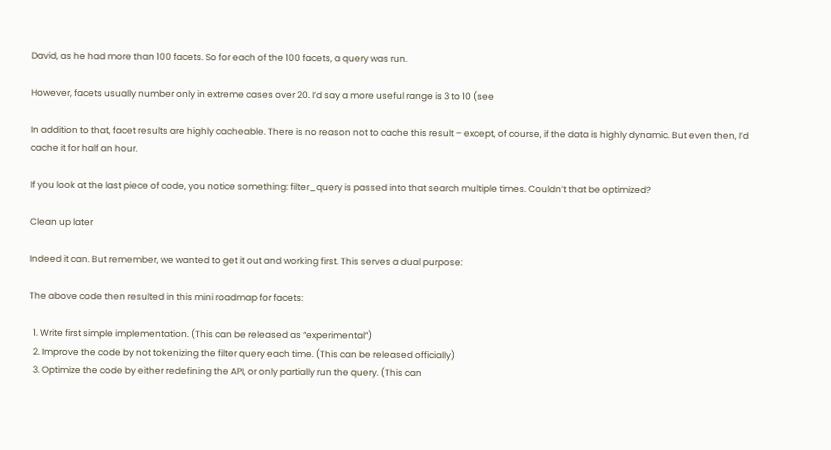David, as he had more than 100 facets. So for each of the 100 facets, a query was run.

However, facets usually number only in extreme cases over 20. I’d say a more useful range is 3 to 10 (see

In addition to that, facet results are highly cacheable. There is no reason not to cache this result – except, of course, if the data is highly dynamic. But even then, I’d cache it for half an hour.

If you look at the last piece of code, you notice something: filter_query is passed into that search multiple times. Couldn’t that be optimized?

Clean up later

Indeed it can. But remember, we wanted to get it out and working first. This serves a dual purpose:

The above code then resulted in this mini roadmap for facets:

  1. Write first simple implementation. (This can be released as “experimental”)
  2. Improve the code by not tokenizing the filter query each time. (This can be released officially)
  3. Optimize the code by either redefining the API, or only partially run the query. (This can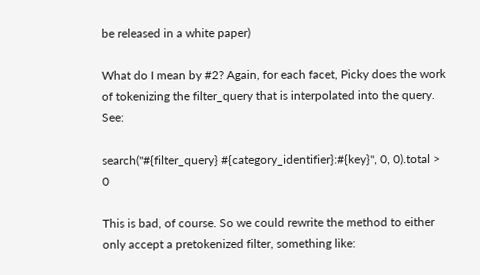be released in a white paper)

What do I mean by #2? Again, for each facet, Picky does the work of tokenizing the filter_query that is interpolated into the query. See:

search("#{filter_query} #{category_identifier}:#{key}", 0, 0).total > 0

This is bad, of course. So we could rewrite the method to either only accept a pretokenized filter, something like: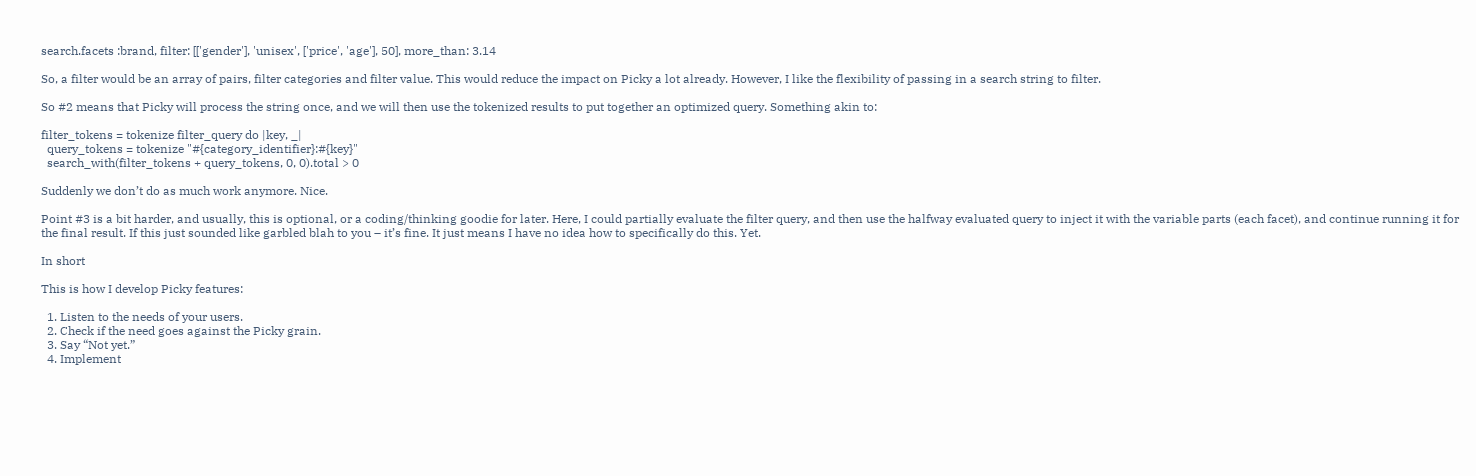search.facets :brand, filter: [['gender'], 'unisex', ['price', 'age'], 50], more_than: 3.14

So, a filter would be an array of pairs, filter categories and filter value. This would reduce the impact on Picky a lot already. However, I like the flexibility of passing in a search string to filter.

So #2 means that Picky will process the string once, and we will then use the tokenized results to put together an optimized query. Something akin to:

filter_tokens = tokenize filter_query do |key, _|
  query_tokens = tokenize "#{category_identifier}:#{key}"
  search_with(filter_tokens + query_tokens, 0, 0).total > 0

Suddenly we don’t do as much work anymore. Nice.

Point #3 is a bit harder, and usually, this is optional, or a coding/thinking goodie for later. Here, I could partially evaluate the filter query, and then use the halfway evaluated query to inject it with the variable parts (each facet), and continue running it for the final result. If this just sounded like garbled blah to you – it’s fine. It just means I have no idea how to specifically do this. Yet.

In short

This is how I develop Picky features:

  1. Listen to the needs of your users.
  2. Check if the need goes against the Picky grain.
  3. Say “Not yet.”
  4. Implement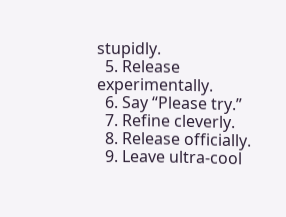stupidly.
  5. Release experimentally.
  6. Say “Please try.”
  7. Refine cleverly.
  8. Release officially.
  9. Leave ultra-cool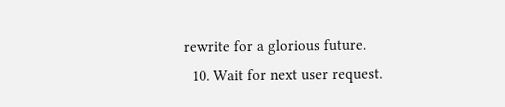rewrite for a glorious future.
  10. Wait for next user request.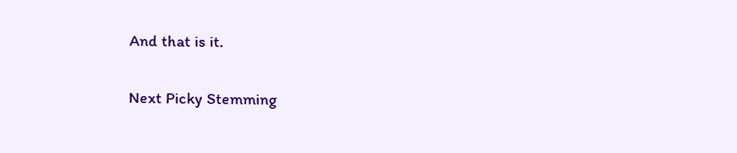And that is it.

Next Picky Stemming